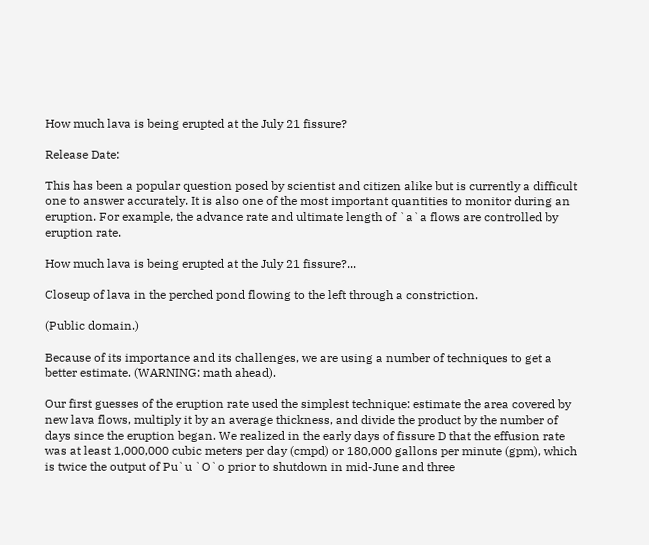How much lava is being erupted at the July 21 fissure?

Release Date:

This has been a popular question posed by scientist and citizen alike but is currently a difficult one to answer accurately. It is also one of the most important quantities to monitor during an eruption. For example, the advance rate and ultimate length of `a`a flows are controlled by eruption rate.

How much lava is being erupted at the July 21 fissure?...

Closeup of lava in the perched pond flowing to the left through a constriction.

(Public domain.)

Because of its importance and its challenges, we are using a number of techniques to get a better estimate. (WARNING: math ahead).

Our first guesses of the eruption rate used the simplest technique: estimate the area covered by new lava flows, multiply it by an average thickness, and divide the product by the number of days since the eruption began. We realized in the early days of fissure D that the effusion rate was at least 1,000,000 cubic meters per day (cmpd) or 180,000 gallons per minute (gpm), which is twice the output of Pu`u `O`o prior to shutdown in mid-June and three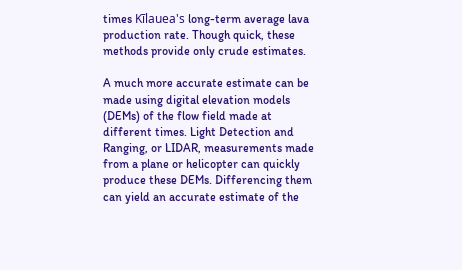times Kīlauea's long-term average lava production rate. Though quick, these methods provide only crude estimates.

A much more accurate estimate can be made using digital elevation models (DEMs) of the flow field made at different times. Light Detection and Ranging, or LIDAR, measurements made from a plane or helicopter can quickly produce these DEMs. Differencing them can yield an accurate estimate of the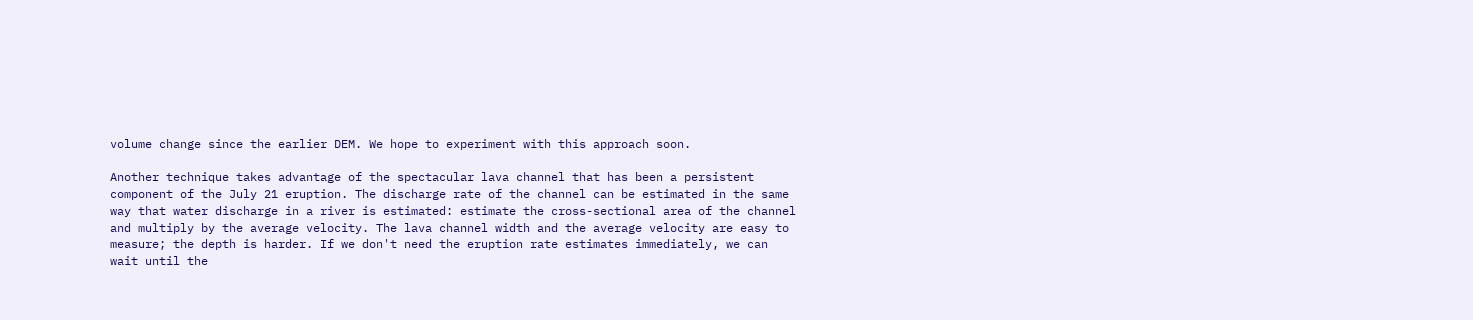volume change since the earlier DEM. We hope to experiment with this approach soon.

Another technique takes advantage of the spectacular lava channel that has been a persistent component of the July 21 eruption. The discharge rate of the channel can be estimated in the same way that water discharge in a river is estimated: estimate the cross-sectional area of the channel and multiply by the average velocity. The lava channel width and the average velocity are easy to measure; the depth is harder. If we don't need the eruption rate estimates immediately, we can wait until the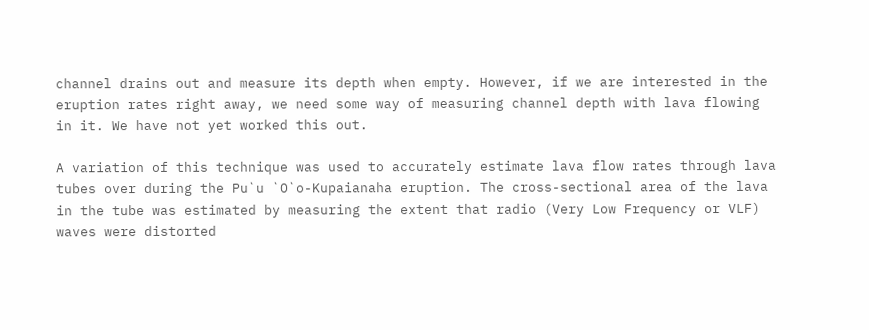channel drains out and measure its depth when empty. However, if we are interested in the eruption rates right away, we need some way of measuring channel depth with lava flowing in it. We have not yet worked this out.

A variation of this technique was used to accurately estimate lava flow rates through lava tubes over during the Pu`u `O`o-Kupaianaha eruption. The cross-sectional area of the lava in the tube was estimated by measuring the extent that radio (Very Low Frequency or VLF) waves were distorted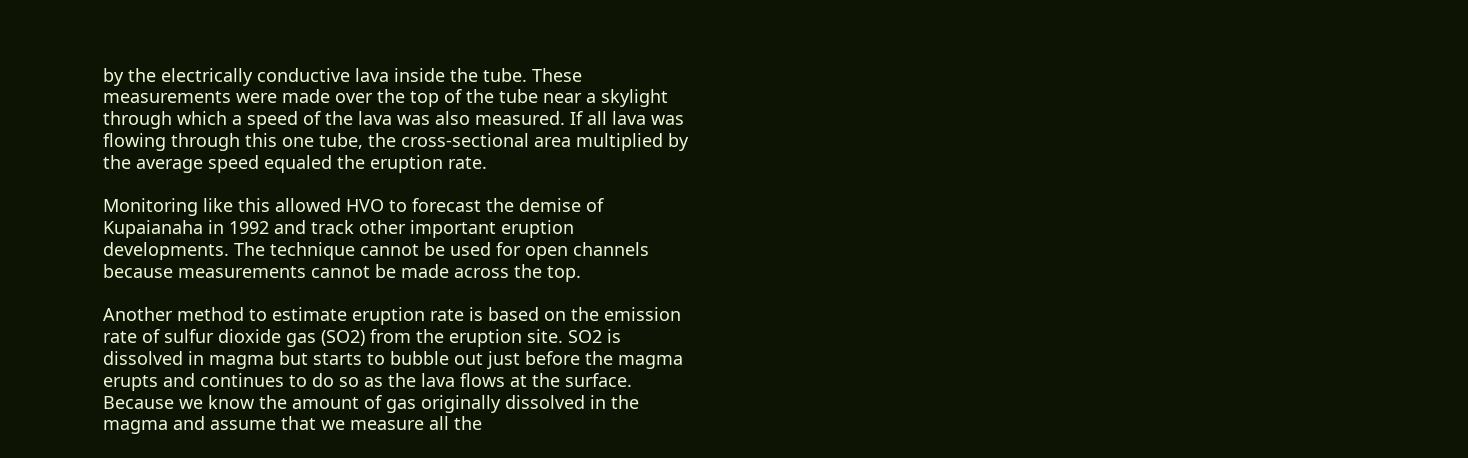by the electrically conductive lava inside the tube. These measurements were made over the top of the tube near a skylight through which a speed of the lava was also measured. If all lava was flowing through this one tube, the cross-sectional area multiplied by the average speed equaled the eruption rate.

Monitoring like this allowed HVO to forecast the demise of Kupaianaha in 1992 and track other important eruption developments. The technique cannot be used for open channels because measurements cannot be made across the top.

Another method to estimate eruption rate is based on the emission rate of sulfur dioxide gas (SO2) from the eruption site. SO2 is dissolved in magma but starts to bubble out just before the magma erupts and continues to do so as the lava flows at the surface. Because we know the amount of gas originally dissolved in the magma and assume that we measure all the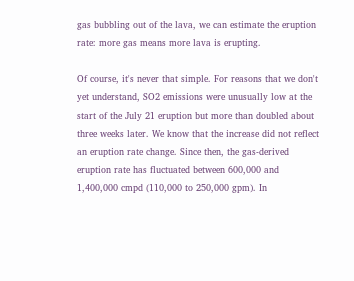gas bubbling out of the lava, we can estimate the eruption rate: more gas means more lava is erupting.

Of course, it's never that simple. For reasons that we don't yet understand, SO2 emissions were unusually low at the start of the July 21 eruption but more than doubled about three weeks later. We know that the increase did not reflect an eruption rate change. Since then, the gas-derived eruption rate has fluctuated between 600,000 and 1,400,000 cmpd (110,000 to 250,000 gpm). In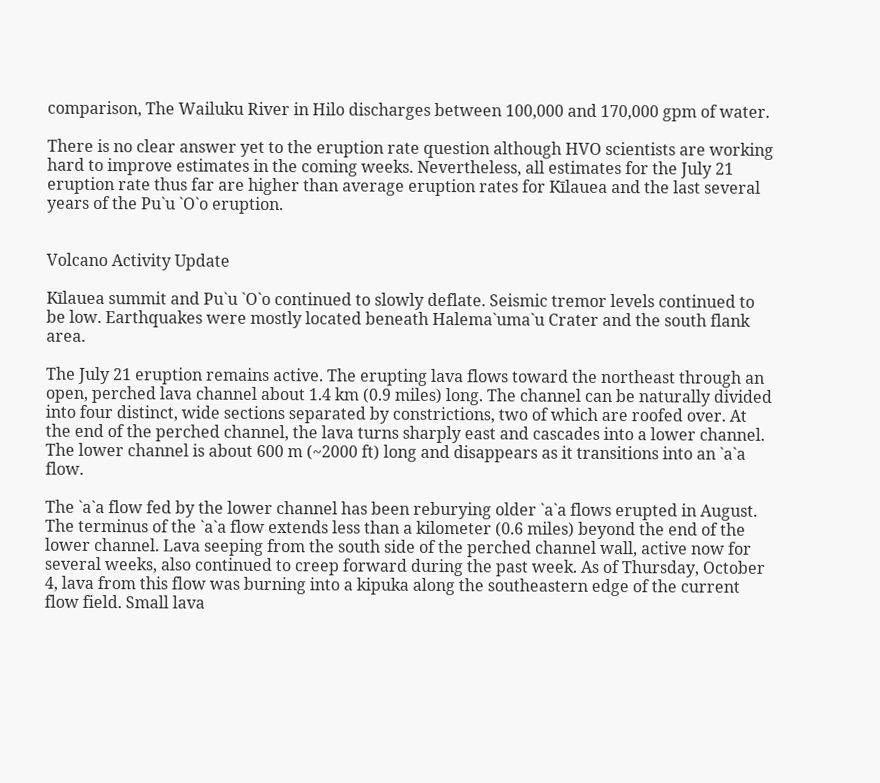comparison, The Wailuku River in Hilo discharges between 100,000 and 170,000 gpm of water.

There is no clear answer yet to the eruption rate question although HVO scientists are working hard to improve estimates in the coming weeks. Nevertheless, all estimates for the July 21 eruption rate thus far are higher than average eruption rates for Kīlauea and the last several years of the Pu`u `O`o eruption.


Volcano Activity Update

Kīlauea summit and Pu`u `O`o continued to slowly deflate. Seismic tremor levels continued to be low. Earthquakes were mostly located beneath Halema`uma`u Crater and the south flank area.

The July 21 eruption remains active. The erupting lava flows toward the northeast through an open, perched lava channel about 1.4 km (0.9 miles) long. The channel can be naturally divided into four distinct, wide sections separated by constrictions, two of which are roofed over. At the end of the perched channel, the lava turns sharply east and cascades into a lower channel. The lower channel is about 600 m (~2000 ft) long and disappears as it transitions into an `a`a flow.

The `a`a flow fed by the lower channel has been reburying older `a`a flows erupted in August. The terminus of the `a`a flow extends less than a kilometer (0.6 miles) beyond the end of the lower channel. Lava seeping from the south side of the perched channel wall, active now for several weeks, also continued to creep forward during the past week. As of Thursday, October 4, lava from this flow was burning into a kipuka along the southeastern edge of the current flow field. Small lava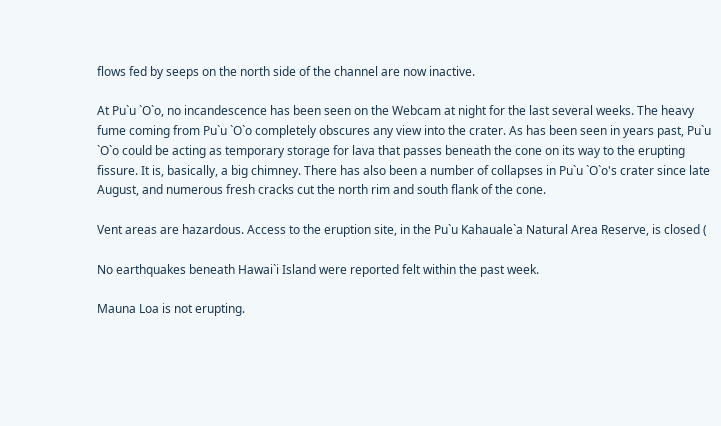flows fed by seeps on the north side of the channel are now inactive.

At Pu`u `O`o, no incandescence has been seen on the Webcam at night for the last several weeks. The heavy fume coming from Pu`u `O`o completely obscures any view into the crater. As has been seen in years past, Pu`u `O`o could be acting as temporary storage for lava that passes beneath the cone on its way to the erupting fissure. It is, basically, a big chimney. There has also been a number of collapses in Pu`u `O`o's crater since late August, and numerous fresh cracks cut the north rim and south flank of the cone.

Vent areas are hazardous. Access to the eruption site, in the Pu`u Kahauale`a Natural Area Reserve, is closed (

No earthquakes beneath Hawai`i Island were reported felt within the past week.

Mauna Loa is not erupting.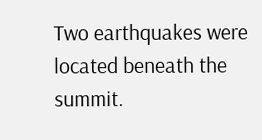Two earthquakes were located beneath the summit.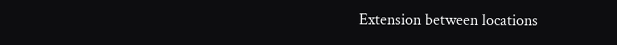Extension between locations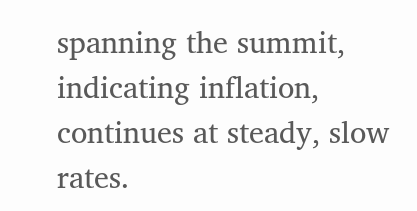spanning the summit, indicating inflation, continues at steady, slow rates.